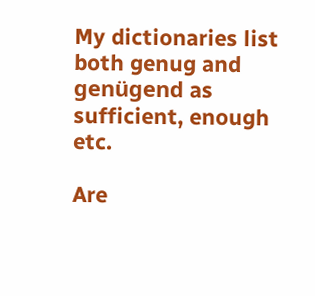My dictionaries list both genug and genügend as sufficient, enough etc.

Are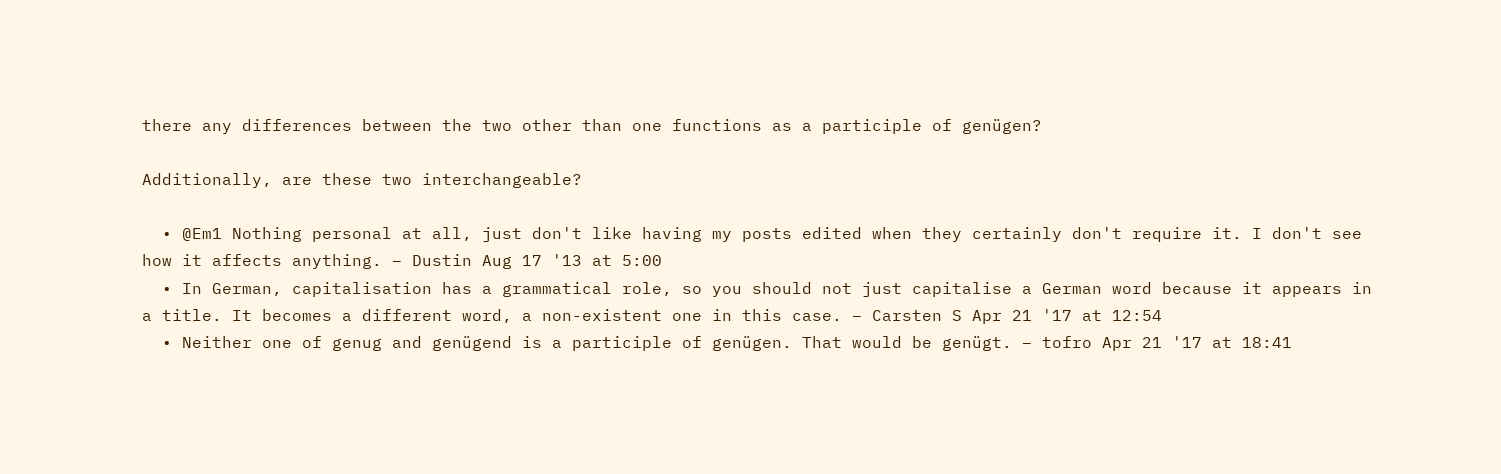there any differences between the two other than one functions as a participle of genügen?

Additionally, are these two interchangeable?

  • @Em1 Nothing personal at all, just don't like having my posts edited when they certainly don't require it. I don't see how it affects anything. – Dustin Aug 17 '13 at 5:00
  • In German, capitalisation has a grammatical role, so you should not just capitalise a German word because it appears in a title. It becomes a different word, a non-existent one in this case. – Carsten S Apr 21 '17 at 12:54
  • Neither one of genug and genügend is a participle of genügen. That would be genügt. – tofro Apr 21 '17 at 18:41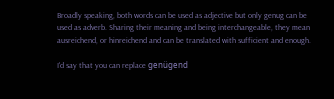Broadly speaking, both words can be used as adjective but only genug can be used as adverb. Sharing their meaning and being interchangeable, they mean ausreichend, or hinreichend and can be translated with sufficient and enough.

I'd say that you can replace genügend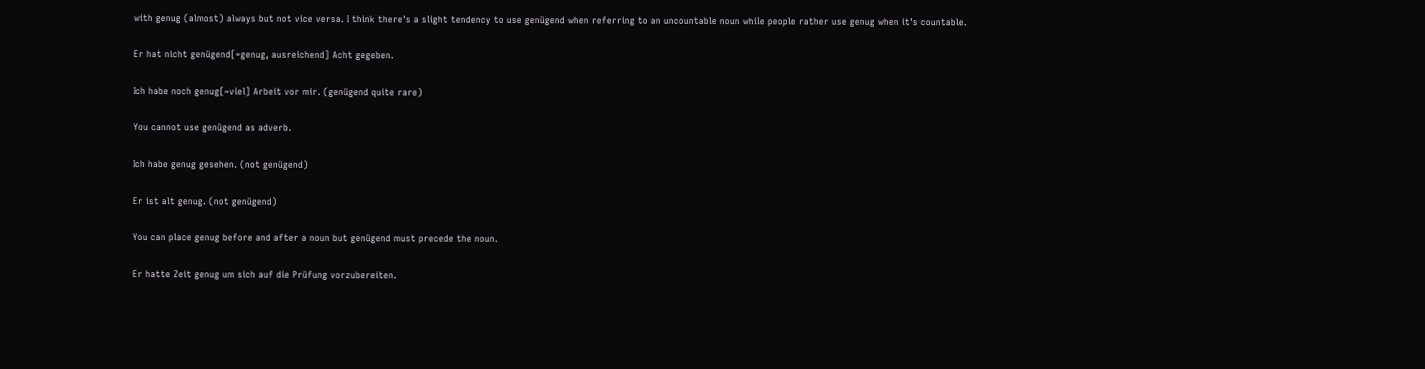with genug (almost) always but not vice versa. I think there's a slight tendency to use genügend when referring to an uncountable noun while people rather use genug when it's countable.

Er hat nicht genügend[=genug, ausreichend] Acht gegeben.

Ich habe noch genug[~viel] Arbeit vor mir. (genügend quite rare)

You cannot use genügend as adverb.

Ich habe genug gesehen. (not genügend)

Er ist alt genug. (not genügend)

You can place genug before and after a noun but genügend must precede the noun.

Er hatte Zeit genug um sich auf die Prüfung vorzubereiten.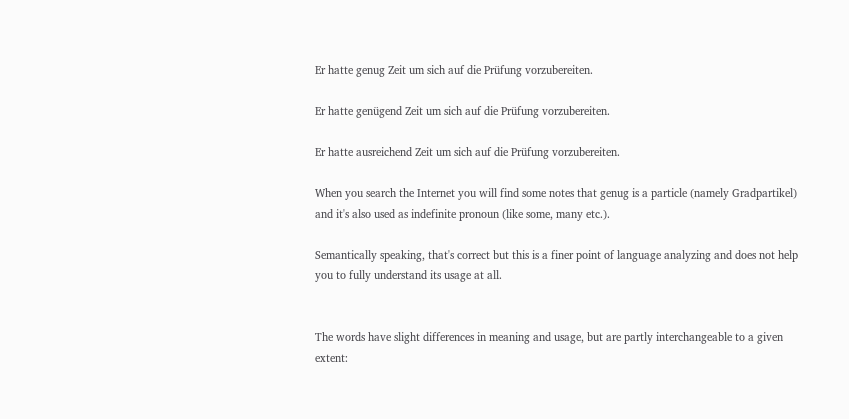Er hatte genug Zeit um sich auf die Prüfung vorzubereiten.

Er hatte genügend Zeit um sich auf die Prüfung vorzubereiten.

Er hatte ausreichend Zeit um sich auf die Prüfung vorzubereiten.

When you search the Internet you will find some notes that genug is a particle (namely Gradpartikel) and it's also used as indefinite pronoun (like some, many etc.).

Semantically speaking, that's correct but this is a finer point of language analyzing and does not help you to fully understand its usage at all.


The words have slight differences in meaning and usage, but are partly interchangeable to a given extent: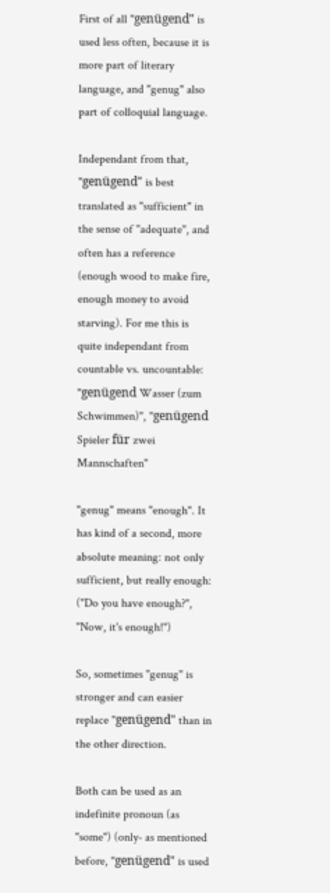First of all "genügend" is used less often, because it is more part of literary language, and "genug" also part of colloquial language.

Independant from that, "genügend" is best translated as "sufficient" in the sense of "adequate", and often has a reference (enough wood to make fire, enough money to avoid starving). For me this is quite independant from countable vs. uncountable: "genügend Wasser (zum Schwimmen)", "genügend Spieler für zwei Mannschaften"

"genug" means "enough". It has kind of a second, more absolute meaning: not only sufficient, but really enough: ("Do you have enough?", "Now, it's enough!")

So, sometimes "genug" is stronger and can easier replace "genügend" than in the other direction.

Both can be used as an indefinite pronoun (as "some") (only- as mentioned before, "genügend" is used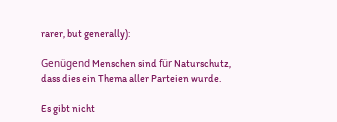rarer, but generally):

Genügend Menschen sind für Naturschutz, dass dies ein Thema aller Parteien wurde.

Es gibt nicht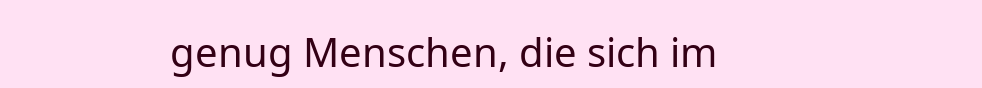genug Menschen, die sich im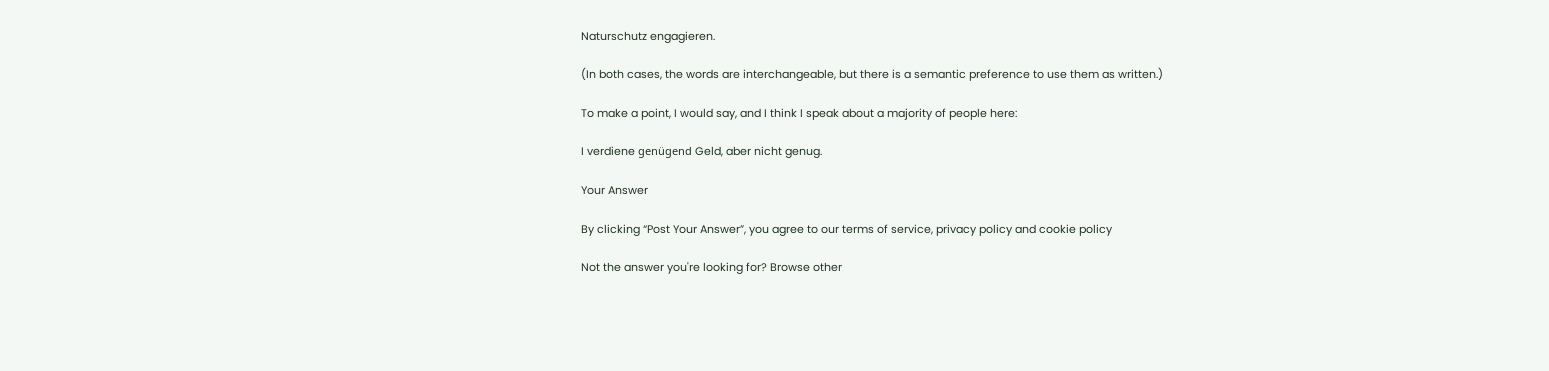Naturschutz engagieren.

(In both cases, the words are interchangeable, but there is a semantic preference to use them as written.)

To make a point, I would say, and I think I speak about a majority of people here:

I verdiene genügend Geld, aber nicht genug.

Your Answer

By clicking “Post Your Answer”, you agree to our terms of service, privacy policy and cookie policy

Not the answer you're looking for? Browse other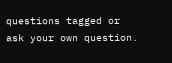questions tagged or ask your own question.